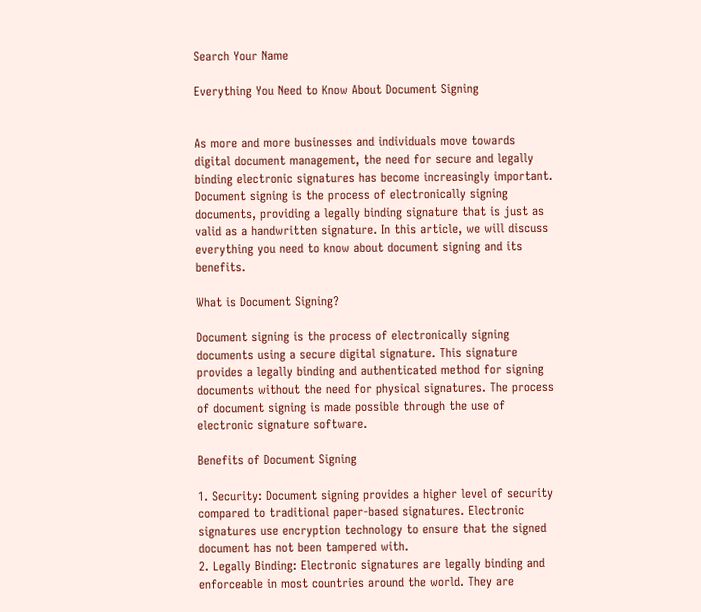Search Your Name

Everything You Need to Know About Document Signing


As more and more businesses and individuals move towards digital document management, the need for secure and legally binding electronic signatures has become increasingly important. Document signing is the process of electronically signing documents, providing a legally binding signature that is just as valid as a handwritten signature. In this article, we will discuss everything you need to know about document signing and its benefits.

What is Document Signing?

Document signing is the process of electronically signing documents using a secure digital signature. This signature provides a legally binding and authenticated method for signing documents without the need for physical signatures. The process of document signing is made possible through the use of electronic signature software.

Benefits of Document Signing

1. Security: Document signing provides a higher level of security compared to traditional paper-based signatures. Electronic signatures use encryption technology to ensure that the signed document has not been tampered with.
2. Legally Binding: Electronic signatures are legally binding and enforceable in most countries around the world. They are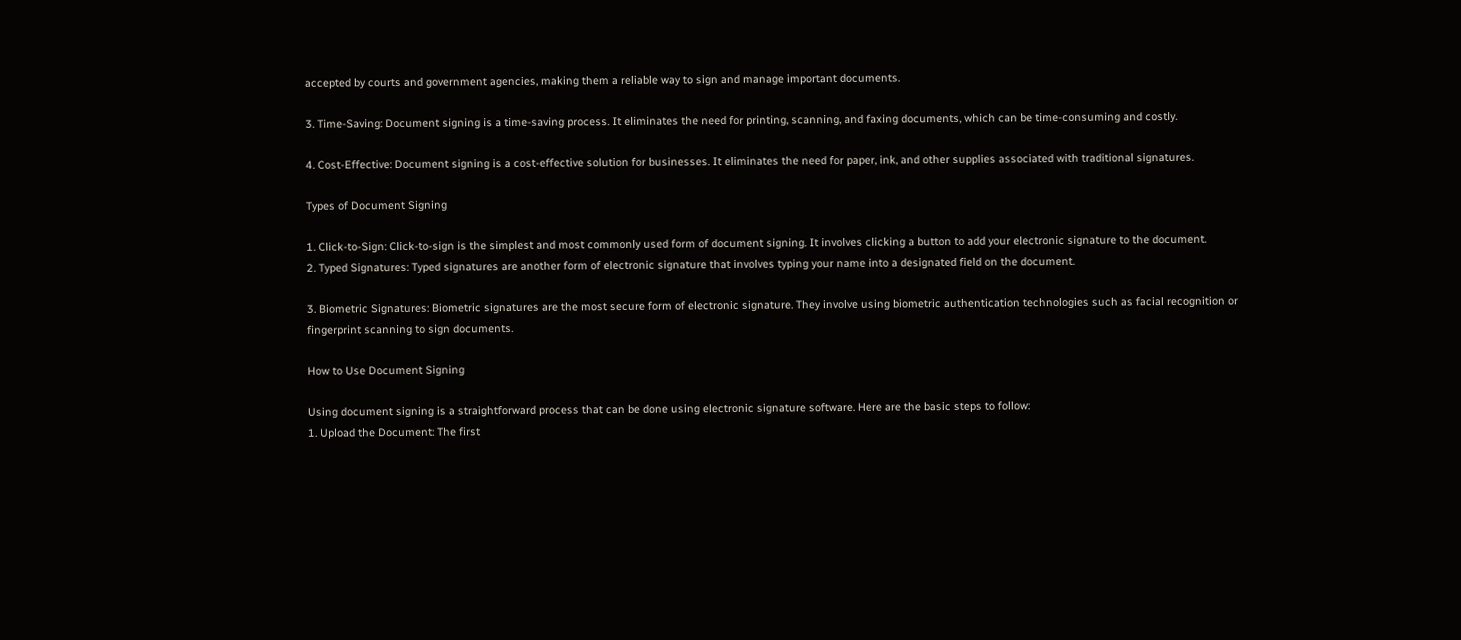accepted by courts and government agencies, making them a reliable way to sign and manage important documents.

3. Time-Saving: Document signing is a time-saving process. It eliminates the need for printing, scanning, and faxing documents, which can be time-consuming and costly.

4. Cost-Effective: Document signing is a cost-effective solution for businesses. It eliminates the need for paper, ink, and other supplies associated with traditional signatures.

Types of Document Signing

1. Click-to-Sign: Click-to-sign is the simplest and most commonly used form of document signing. It involves clicking a button to add your electronic signature to the document.
2. Typed Signatures: Typed signatures are another form of electronic signature that involves typing your name into a designated field on the document.

3. Biometric Signatures: Biometric signatures are the most secure form of electronic signature. They involve using biometric authentication technologies such as facial recognition or fingerprint scanning to sign documents.

How to Use Document Signing

Using document signing is a straightforward process that can be done using electronic signature software. Here are the basic steps to follow:
1. Upload the Document: The first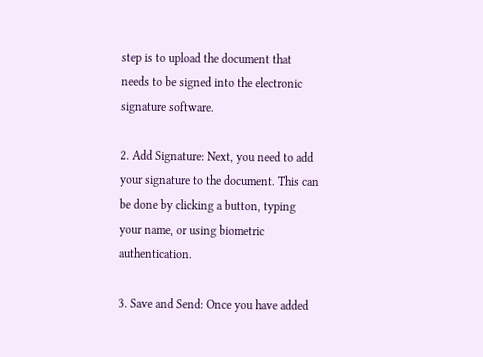step is to upload the document that needs to be signed into the electronic signature software.

2. Add Signature: Next, you need to add your signature to the document. This can be done by clicking a button, typing your name, or using biometric authentication.

3. Save and Send: Once you have added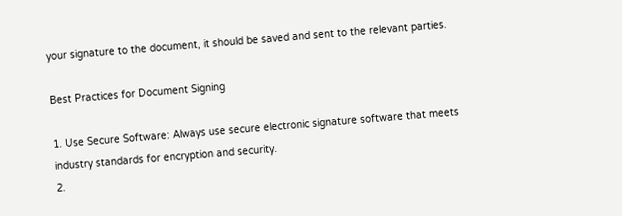your signature to the document, it should be saved and sent to the relevant parties.

Best Practices for Document Signing

1. Use Secure Software: Always use secure electronic signature software that meets industry standards for encryption and security.
2.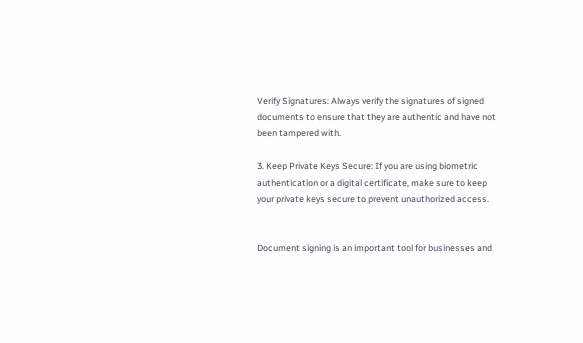Verify Signatures: Always verify the signatures of signed documents to ensure that they are authentic and have not been tampered with.

3. Keep Private Keys Secure: If you are using biometric authentication or a digital certificate, make sure to keep your private keys secure to prevent unauthorized access.


Document signing is an important tool for businesses and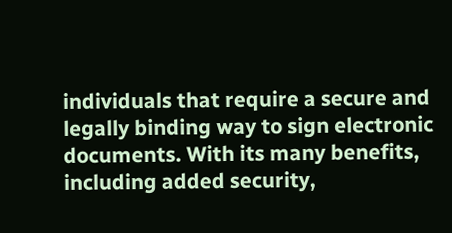individuals that require a secure and legally binding way to sign electronic documents. With its many benefits, including added security,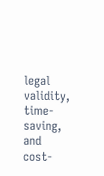legal validity, time-saving, and cost-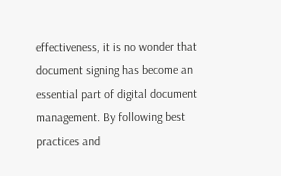effectiveness, it is no wonder that document signing has become an essential part of digital document management. By following best practices and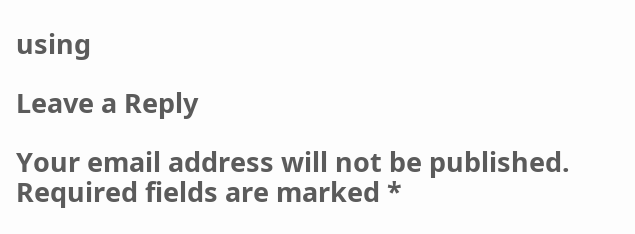using

Leave a Reply

Your email address will not be published. Required fields are marked *